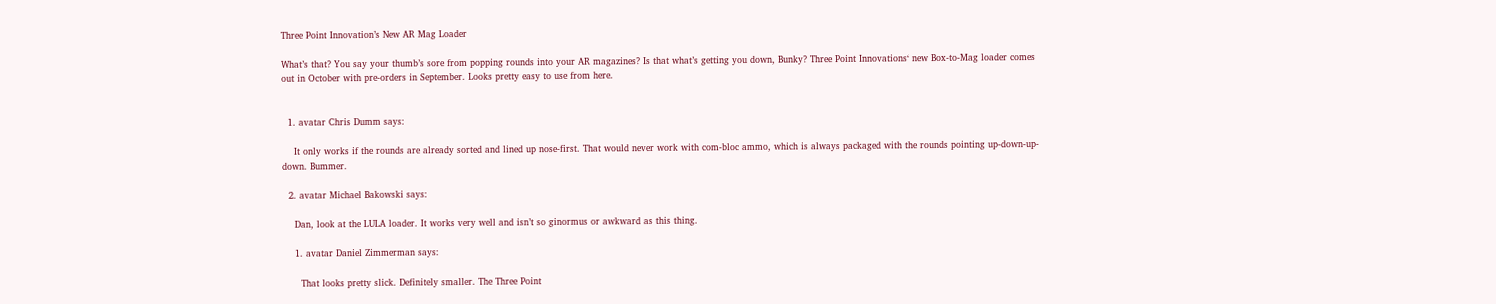Three Point Innovation’s New AR Mag Loader

What’s that? You say your thumb’s sore from popping rounds into your AR magazines? Is that what’s getting you down, Bunky? Three Point Innovations‘ new Box-to-Mag loader comes out in October with pre-orders in September. Looks pretty easy to use from here.


  1. avatar Chris Dumm says:

    It only works if the rounds are already sorted and lined up nose-first. That would never work with com-bloc ammo, which is always packaged with the rounds pointing up-down-up-down. Bummer.

  2. avatar Michael Bakowski says:

    Dan, look at the LULA loader. It works very well and isn’t so ginormus or awkward as this thing.

    1. avatar Daniel Zimmerman says:

      That looks pretty slick. Definitely smaller. The Three Point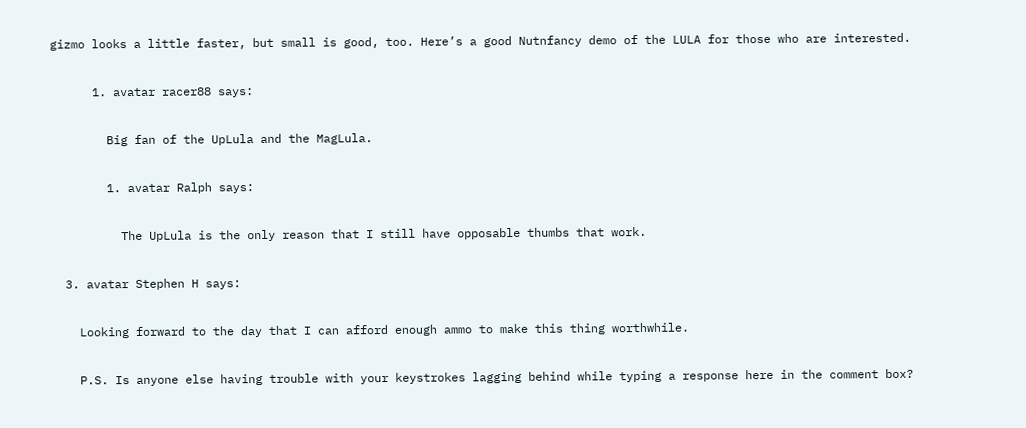gizmo looks a little faster, but small is good, too. Here’s a good Nutnfancy demo of the LULA for those who are interested.

      1. avatar racer88 says:

        Big fan of the UpLula and the MagLula.

        1. avatar Ralph says:

          The UpLula is the only reason that I still have opposable thumbs that work.

  3. avatar Stephen H says:

    Looking forward to the day that I can afford enough ammo to make this thing worthwhile.

    P.S. Is anyone else having trouble with your keystrokes lagging behind while typing a response here in the comment box?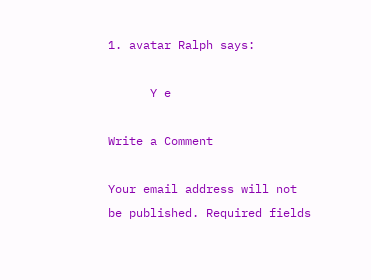1. avatar Ralph says:

      Y e

Write a Comment

Your email address will not be published. Required fields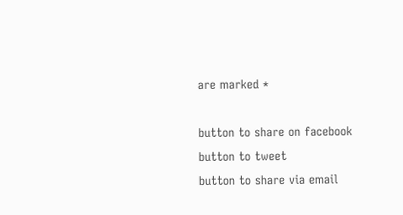are marked *

button to share on facebook
button to tweet
button to share via email